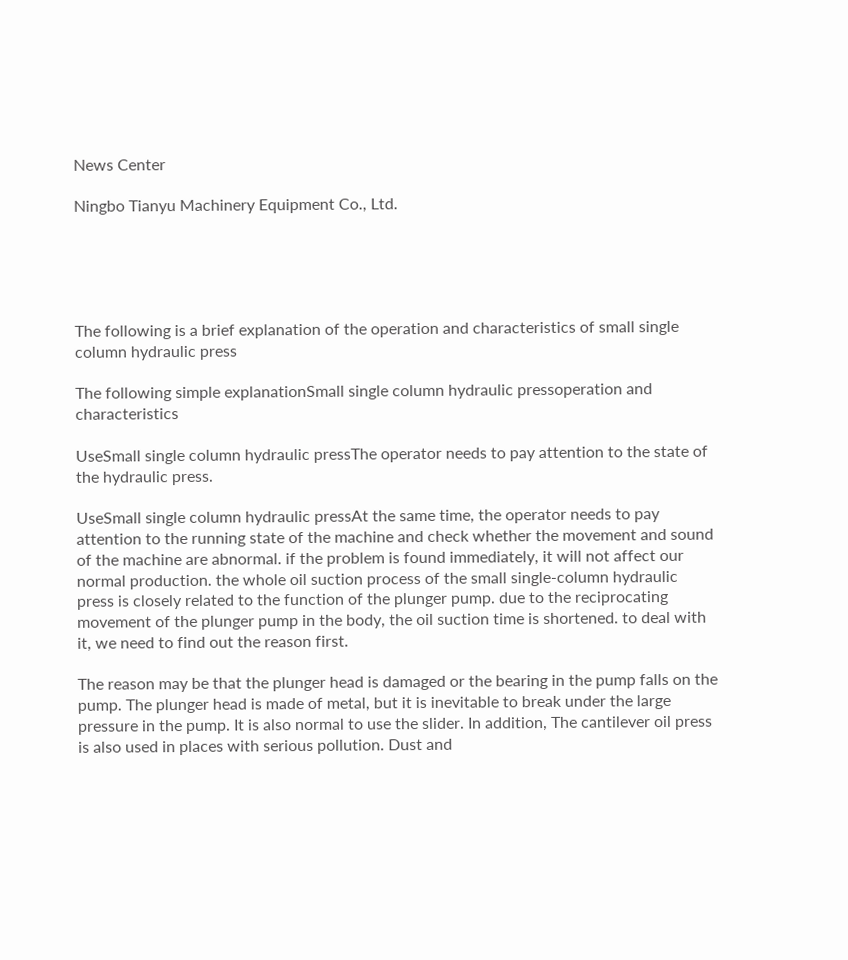News Center

Ningbo Tianyu Machinery Equipment Co., Ltd.





The following is a brief explanation of the operation and characteristics of small single column hydraulic press

The following simple explanationSmall single column hydraulic pressoperation and characteristics

UseSmall single column hydraulic pressThe operator needs to pay attention to the state of the hydraulic press.

UseSmall single column hydraulic pressAt the same time, the operator needs to pay attention to the running state of the machine and check whether the movement and sound of the machine are abnormal. if the problem is found immediately, it will not affect our normal production. the whole oil suction process of the small single-column hydraulic press is closely related to the function of the plunger pump. due to the reciprocating movement of the plunger pump in the body, the oil suction time is shortened. to deal with it, we need to find out the reason first.

The reason may be that the plunger head is damaged or the bearing in the pump falls on the pump. The plunger head is made of metal, but it is inevitable to break under the large pressure in the pump. It is also normal to use the slider. In addition, The cantilever oil press is also used in places with serious pollution. Dust and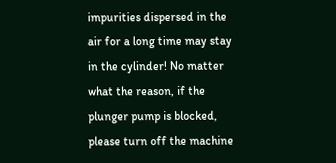impurities dispersed in the air for a long time may stay in the cylinder! No matter what the reason, if the plunger pump is blocked, please turn off the machine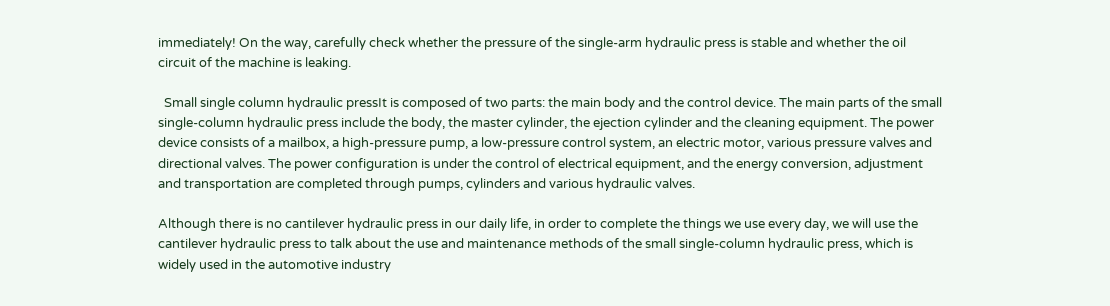immediately! On the way, carefully check whether the pressure of the single-arm hydraulic press is stable and whether the oil circuit of the machine is leaking.

  Small single column hydraulic pressIt is composed of two parts: the main body and the control device. The main parts of the small single-column hydraulic press include the body, the master cylinder, the ejection cylinder and the cleaning equipment. The power device consists of a mailbox, a high-pressure pump, a low-pressure control system, an electric motor, various pressure valves and directional valves. The power configuration is under the control of electrical equipment, and the energy conversion, adjustment and transportation are completed through pumps, cylinders and various hydraulic valves.

Although there is no cantilever hydraulic press in our daily life, in order to complete the things we use every day, we will use the cantilever hydraulic press to talk about the use and maintenance methods of the small single-column hydraulic press, which is widely used in the automotive industry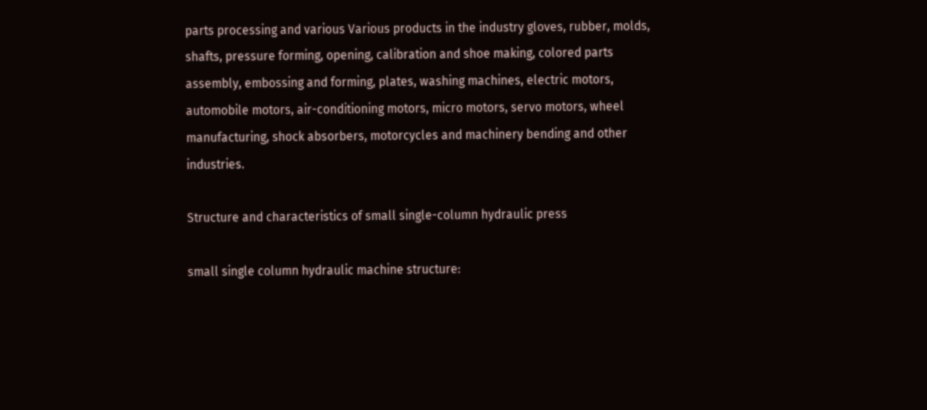parts processing and various Various products in the industry gloves, rubber, molds, shafts, pressure forming, opening, calibration and shoe making, colored parts assembly, embossing and forming, plates, washing machines, electric motors, automobile motors, air-conditioning motors, micro motors, servo motors, wheel manufacturing, shock absorbers, motorcycles and machinery bending and other industries.

Structure and characteristics of small single-column hydraulic press

small single column hydraulic machine structure: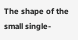The shape of the small single-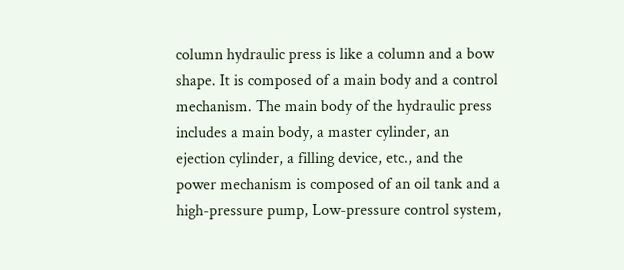column hydraulic press is like a column and a bow shape. It is composed of a main body and a control mechanism. The main body of the hydraulic press includes a main body, a master cylinder, an ejection cylinder, a filling device, etc., and the power mechanism is composed of an oil tank and a high-pressure pump, Low-pressure control system,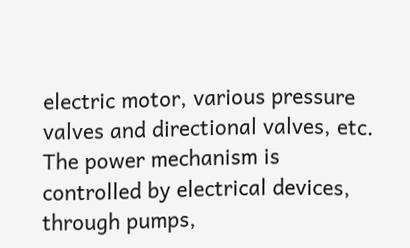electric motor, various pressure valves and directional valves, etc. The power mechanism is controlled by electrical devices, through pumps,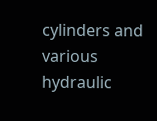cylinders and various hydraulic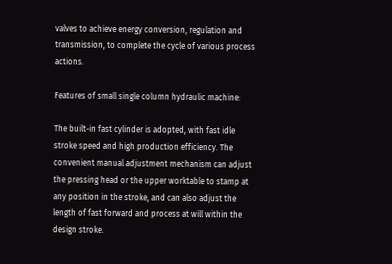valves to achieve energy conversion, regulation and transmission, to complete the cycle of various process actions.

Features of small single column hydraulic machine:

The built-in fast cylinder is adopted, with fast idle stroke speed and high production efficiency. The convenient manual adjustment mechanism can adjust the pressing head or the upper worktable to stamp at any position in the stroke, and can also adjust the length of fast forward and process at will within the design stroke.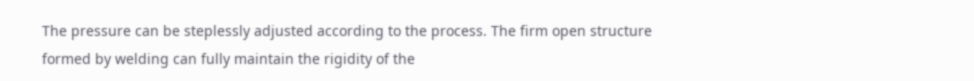The pressure can be steplessly adjusted according to the process. The firm open structure formed by welding can fully maintain the rigidity of the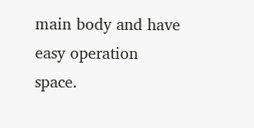main body and have easy operation space.